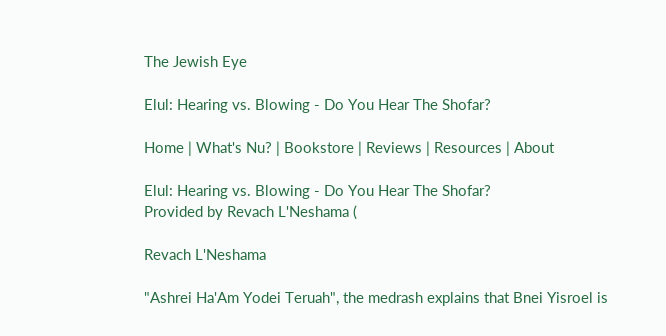The Jewish Eye

Elul: Hearing vs. Blowing - Do You Hear The Shofar?

Home | What's Nu? | Bookstore | Reviews | Resources | About

Elul: Hearing vs. Blowing - Do You Hear The Shofar?
Provided by Revach L'Neshama (

Revach L'Neshama

"Ashrei Ha'Am Yodei Teruah", the medrash explains that Bnei Yisroel is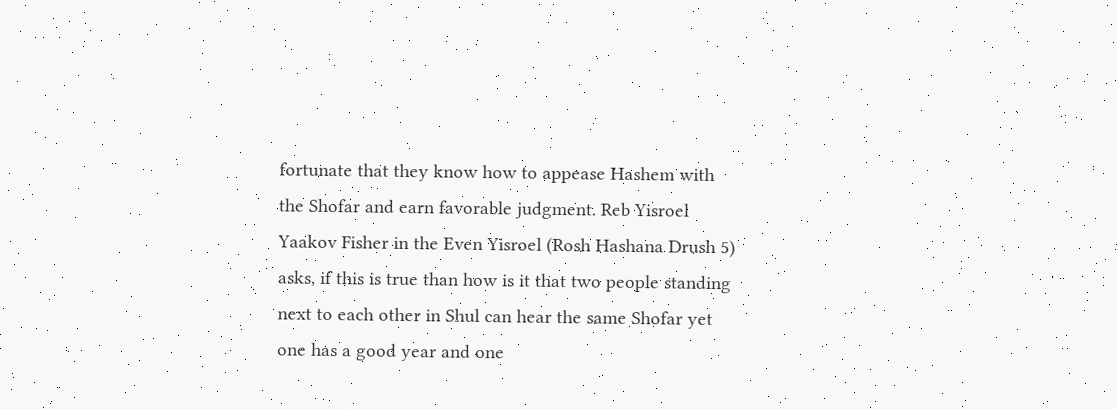fortunate that they know how to appease Hashem with the Shofar and earn favorable judgment. Reb Yisroel Yaakov Fisher in the Even Yisroel (Rosh Hashana Drush 5) asks, if this is true than how is it that two people standing next to each other in Shul can hear the same Shofar yet one has a good year and one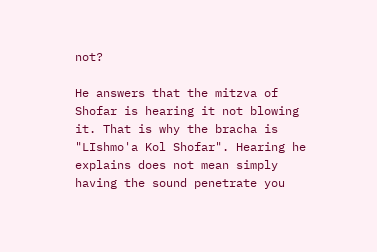not?

He answers that the mitzva of Shofar is hearing it not blowing it. That is why the bracha is "LIshmo'a Kol Shofar". Hearing he explains does not mean simply having the sound penetrate you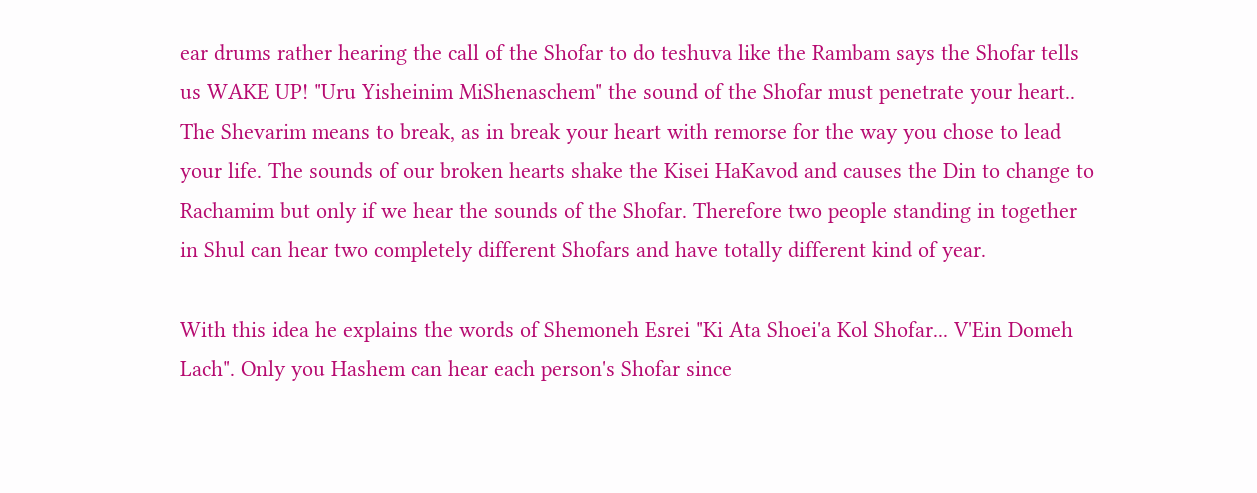ear drums rather hearing the call of the Shofar to do teshuva like the Rambam says the Shofar tells us WAKE UP! "Uru Yisheinim MiShenaschem" the sound of the Shofar must penetrate your heart.. The Shevarim means to break, as in break your heart with remorse for the way you chose to lead your life. The sounds of our broken hearts shake the Kisei HaKavod and causes the Din to change to Rachamim but only if we hear the sounds of the Shofar. Therefore two people standing in together in Shul can hear two completely different Shofars and have totally different kind of year.

With this idea he explains the words of Shemoneh Esrei "Ki Ata Shoei'a Kol Shofar... V'Ein Domeh Lach". Only you Hashem can hear each person's Shofar since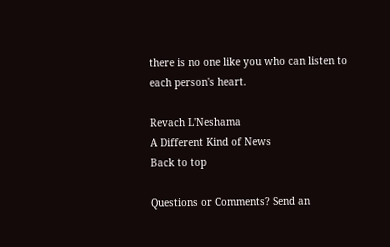there is no one like you who can listen to each person's heart.

Revach L'Neshama
A Different Kind of News
Back to top

Questions or Comments? Send an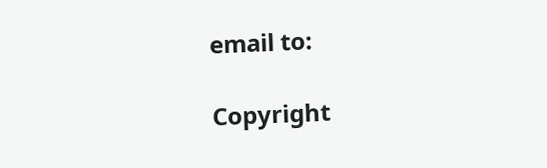email to:

Copyright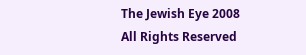The Jewish Eye 2008 All Rights Reserved